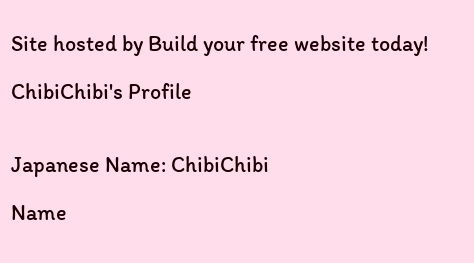Site hosted by Build your free website today!

ChibiChibi's Profile


Japanese Name: ChibiChibi

Name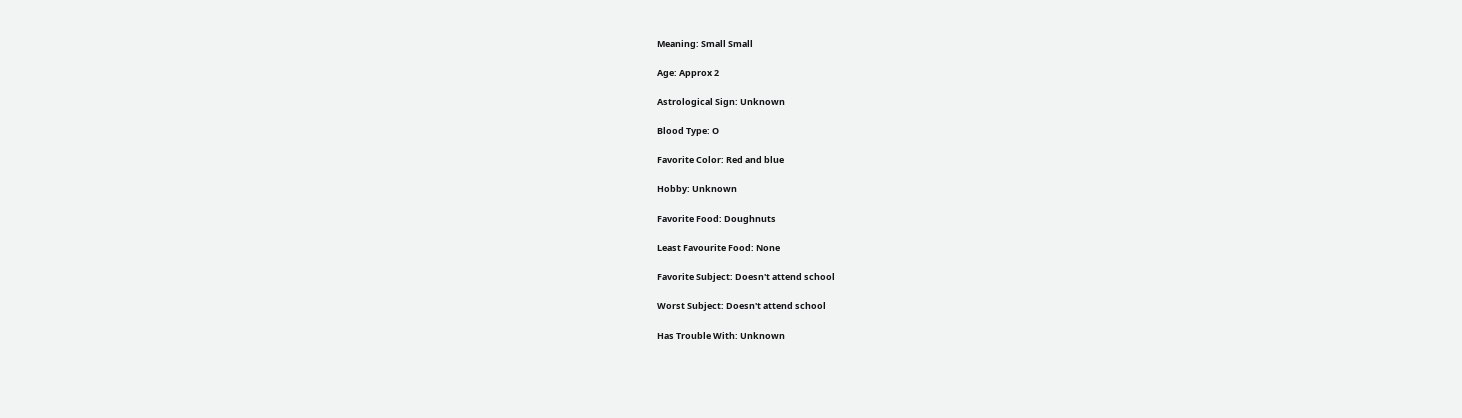Meaning: Small Small

Age: Approx 2

Astrological Sign: Unknown

Blood Type: O

Favorite Color: Red and blue

Hobby: Unknown

Favorite Food: Doughnuts

Least Favourite Food: None

Favorite Subject: Doesn't attend school

Worst Subject: Doesn't attend school

Has Trouble With: Unknown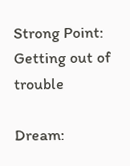Strong Point: Getting out of trouble

Dream: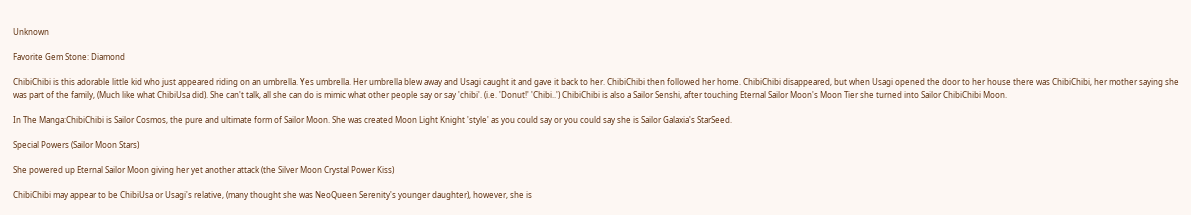Unknown

Favorite Gem Stone: Diamond

ChibiChibi is this adorable little kid who just appeared riding on an umbrella. Yes umbrella. Her umbrella blew away and Usagi caught it and gave it back to her. ChibiChibi then followed her home. ChibiChibi disappeared, but when Usagi opened the door to her house there was ChibiChibi, her mother saying she was part of the family, (Much like what ChibiUsa did). She can't talk, all she can do is mimic what other people say or say 'chibi'. (i.e. 'Donut!' 'Chibi..') ChibiChibi is also a Sailor Senshi, after touching Eternal Sailor Moon's Moon Tier she turned into Sailor ChibiChibi Moon.

In The Manga:ChibiChibi is Sailor Cosmos, the pure and ultimate form of Sailor Moon. She was created Moon Light Knight 'style' as you could say or you could say she is Sailor Galaxia's StarSeed.

Special Powers (Sailor Moon Stars)

She powered up Eternal Sailor Moon giving her yet another attack (the Silver Moon Crystal Power Kiss)

ChibiChibi may appear to be ChibiUsa or Usagi's relative, (many thought she was NeoQueen Serenity's younger daughter), however, she is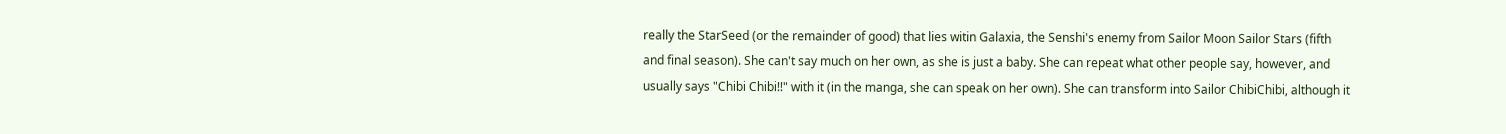really the StarSeed (or the remainder of good) that lies witin Galaxia, the Senshi's enemy from Sailor Moon Sailor Stars (fifth and final season). She can't say much on her own, as she is just a baby. She can repeat what other people say, however, and usually says "Chibi Chibi!!" with it (in the manga, she can speak on her own). She can transform into Sailor ChibiChibi, although it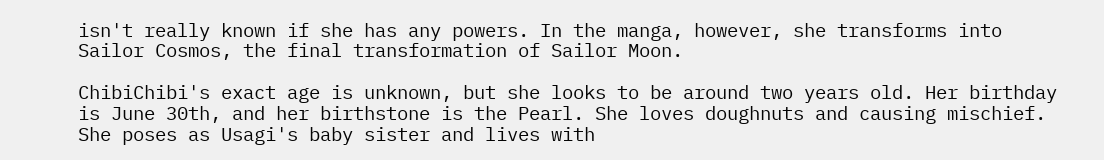isn't really known if she has any powers. In the manga, however, she transforms into Sailor Cosmos, the final transformation of Sailor Moon.

ChibiChibi's exact age is unknown, but she looks to be around two years old. Her birthday is June 30th, and her birthstone is the Pearl. She loves doughnuts and causing mischief. She poses as Usagi's baby sister and lives with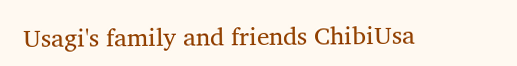Usagi's family and friends ChibiUsa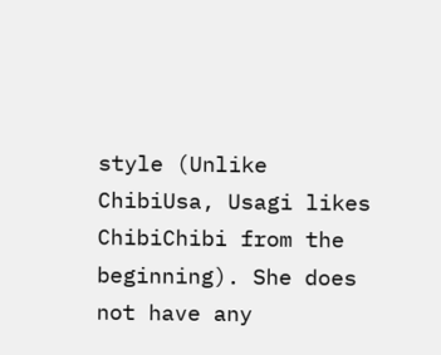style (Unlike ChibiUsa, Usagi likes ChibiChibi from the beginning). She does not have any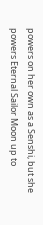powers on her own as a Senshi, but she powers Eternal Sailor Moon up to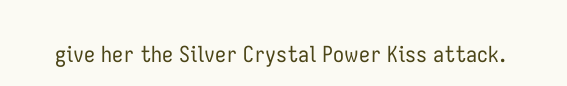give her the Silver Crystal Power Kiss attack.